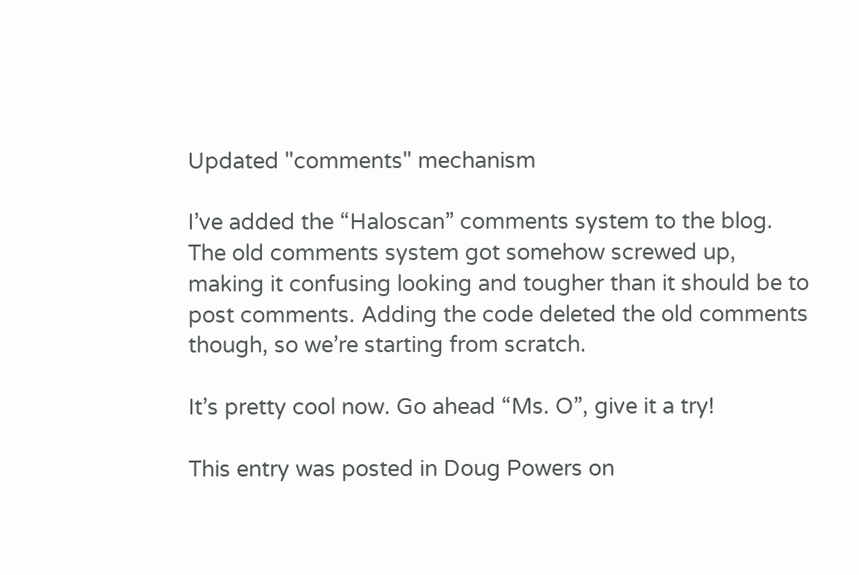Updated "comments" mechanism

I’ve added the “Haloscan” comments system to the blog. The old comments system got somehow screwed up, making it confusing looking and tougher than it should be to post comments. Adding the code deleted the old comments though, so we’re starting from scratch.

It’s pretty cool now. Go ahead “Ms. O”, give it a try!

This entry was posted in Doug Powers on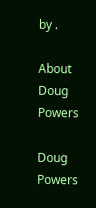by .

About Doug Powers

Doug Powers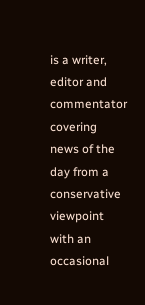is a writer, editor and commentator covering news of the day from a conservative viewpoint with an occasional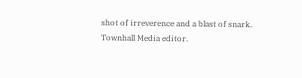shot of irreverence and a blast of snark. Townhall Media editor.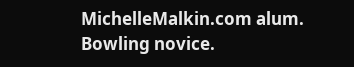MichelleMalkin.com alum. Bowling novice.